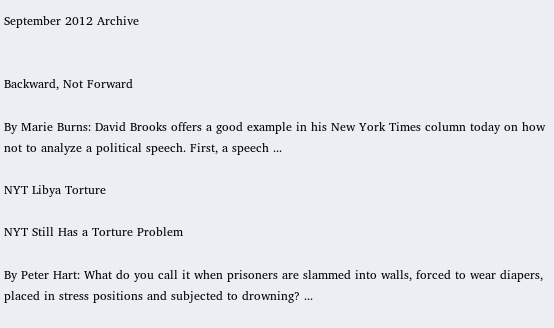September 2012 Archive


Backward, Not Forward

By Marie Burns: David Brooks offers a good example in his New York Times column today on how not to analyze a political speech. First, a speech ...

NYT Libya Torture

NYT Still Has a Torture Problem

By Peter Hart: What do you call it when prisoners are slammed into walls, forced to wear diapers, placed in stress positions and subjected to drowning? ...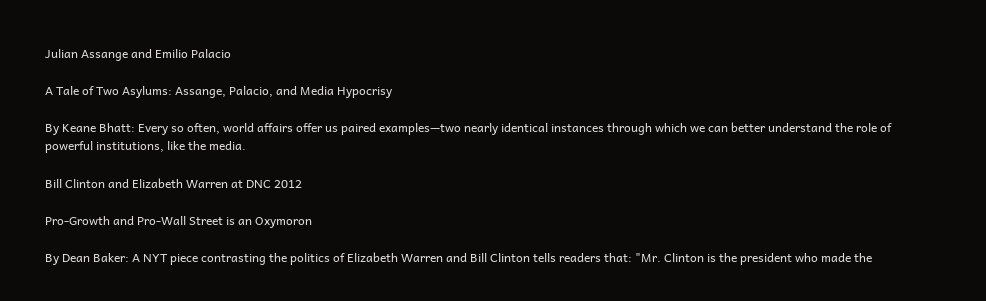Julian Assange and Emilio Palacio

A Tale of Two Asylums: Assange, Palacio, and Media Hypocrisy

By Keane Bhatt: Every so often, world affairs offer us paired examples—two nearly identical instances through which we can better understand the role of powerful institutions, like the media.

Bill Clinton and Elizabeth Warren at DNC 2012

Pro-Growth and Pro-Wall Street is an Oxymoron

By Dean Baker: A NYT piece contrasting the politics of Elizabeth Warren and Bill Clinton tells readers that: "Mr. Clinton is the president who made the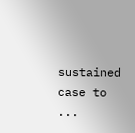sustained case to ...